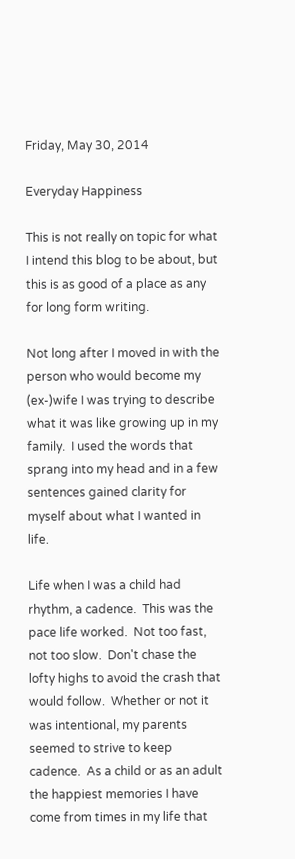Friday, May 30, 2014

Everyday Happiness

This is not really on topic for what I intend this blog to be about, but this is as good of a place as any for long form writing.

Not long after I moved in with the person who would become my (ex-)wife I was trying to describe what it was like growing up in my family.  I used the words that sprang into my head and in a few sentences gained clarity for myself about what I wanted in life.

Life when I was a child had rhythm, a cadence.  This was the pace life worked.  Not too fast, not too slow.  Don't chase the lofty highs to avoid the crash that would follow.  Whether or not it was intentional, my parents seemed to strive to keep cadence.  As a child or as an adult the happiest memories I have come from times in my life that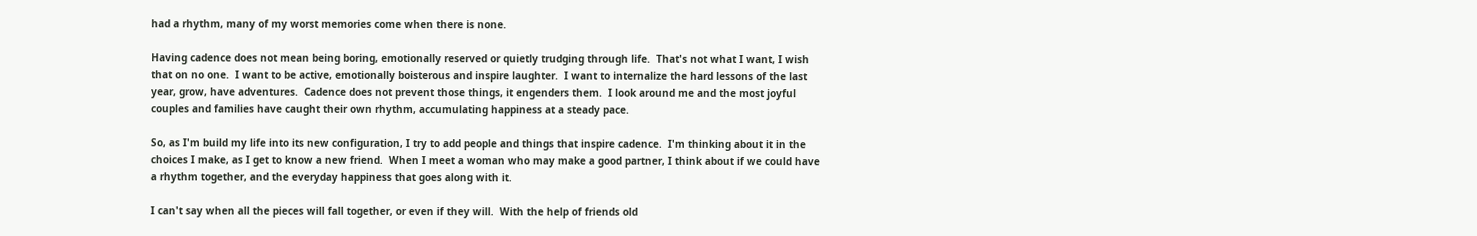had a rhythm, many of my worst memories come when there is none.

Having cadence does not mean being boring, emotionally reserved or quietly trudging through life.  That's not what I want, I wish that on no one.  I want to be active, emotionally boisterous and inspire laughter.  I want to internalize the hard lessons of the last year, grow, have adventures.  Cadence does not prevent those things, it engenders them.  I look around me and the most joyful couples and families have caught their own rhythm, accumulating happiness at a steady pace.

So, as I'm build my life into its new configuration, I try to add people and things that inspire cadence.  I'm thinking about it in the choices I make, as I get to know a new friend.  When I meet a woman who may make a good partner, I think about if we could have a rhythm together, and the everyday happiness that goes along with it.

I can't say when all the pieces will fall together, or even if they will.  With the help of friends old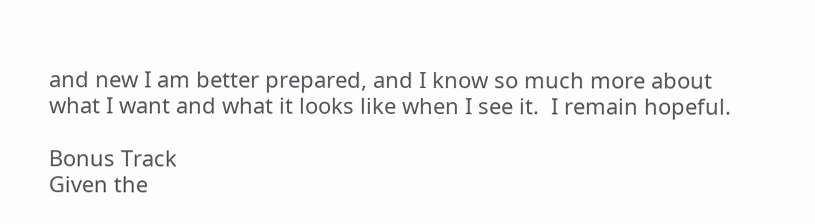and new I am better prepared, and I know so much more about what I want and what it looks like when I see it.  I remain hopeful.

Bonus Track
Given the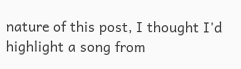nature of this post, I thought I'd highlight a song from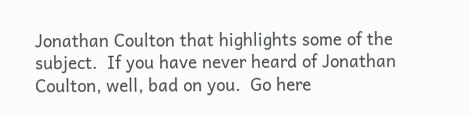Jonathan Coulton that highlights some of the subject.  If you have never heard of Jonathan Coulton, well, bad on you.  Go here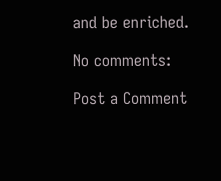and be enriched.

No comments:

Post a Comment